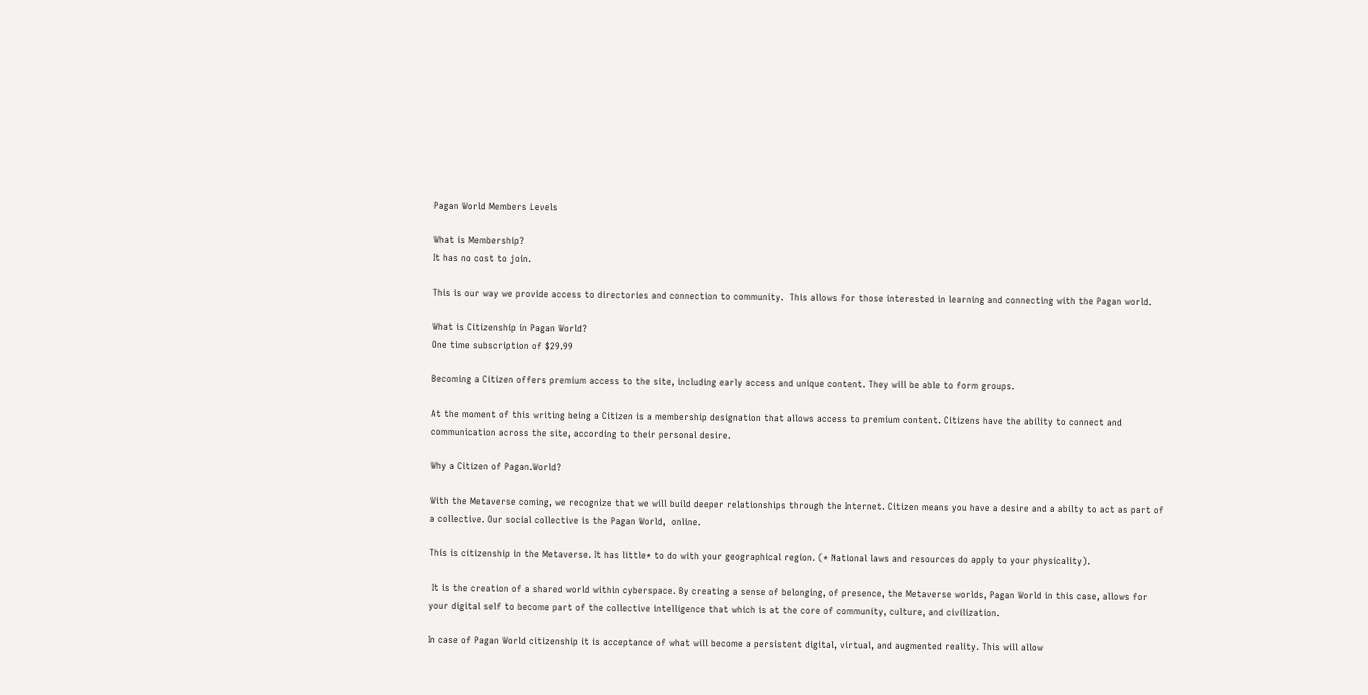Pagan World Members Levels

What is Membership?
It has no cost to join.

This is our way we provide access to directories and connection to community.  This allows for those interested in learning and connecting with the Pagan world.

What is Citizenship in Pagan World?
One time subscription of $29.99

Becoming a Citizen offers premium access to the site, including early access and unique content. They will be able to form groups.

At the moment of this writing being a Citizen is a membership designation that allows access to premium content. Citizens have the ability to connect and communication across the site, according to their personal desire.

Why a Citizen of Pagan.World?

With the Metaverse coming, we recognize that we will build deeper relationships through the Internet. Citizen means you have a desire and a abilty to act as part of a collective. Our social collective is the Pagan World,  online.

This is citizenship in the Metaverse. It has little* to do with your geographical region. (* National laws and resources do apply to your physicality).

 It is the creation of a shared world within cyberspace. By creating a sense of belonging, of presence, the Metaverse worlds, Pagan World in this case, allows for your digital self to become part of the collective intelligence that which is at the core of community, culture, and civilization.

In case of Pagan World citizenship it is acceptance of what will become a persistent digital, virtual, and augmented reality. This will allow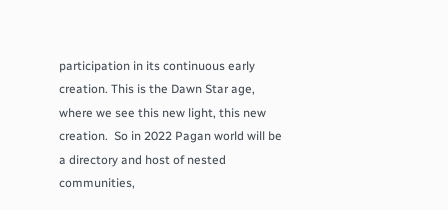participation in its continuous early creation. This is the Dawn Star age, where we see this new light, this new creation.  So in 2022 Pagan world will be a directory and host of nested communities,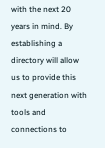with the next 20 years in mind. By establishing a directory will allow us to provide this next generation with tools and connections to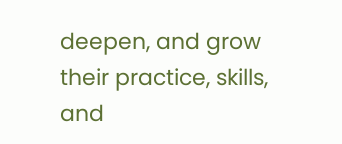deepen, and grow their practice, skills, and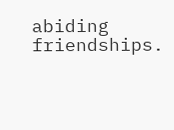abiding friendships.